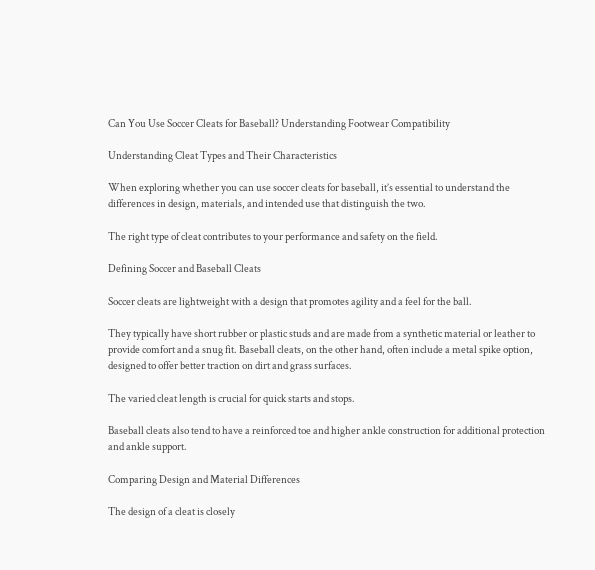Can You Use Soccer Cleats for Baseball? Understanding Footwear Compatibility

Understanding Cleat Types and Their Characteristics

When exploring whether you can use soccer cleats for baseball, it’s essential to understand the differences in design, materials, and intended use that distinguish the two.

The right type of cleat contributes to your performance and safety on the field.

Defining Soccer and Baseball Cleats

Soccer cleats are lightweight with a design that promotes agility and a feel for the ball.

They typically have short rubber or plastic studs and are made from a synthetic material or leather to provide comfort and a snug fit. Baseball cleats, on the other hand, often include a metal spike option, designed to offer better traction on dirt and grass surfaces.

The varied cleat length is crucial for quick starts and stops.

Baseball cleats also tend to have a reinforced toe and higher ankle construction for additional protection and ankle support.

Comparing Design and Material Differences

The design of a cleat is closely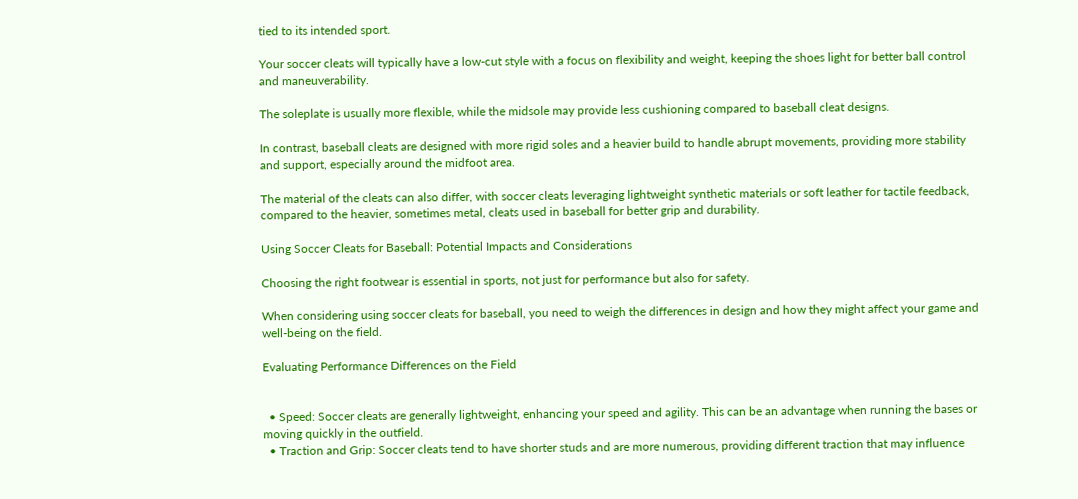tied to its intended sport.

Your soccer cleats will typically have a low-cut style with a focus on flexibility and weight, keeping the shoes light for better ball control and maneuverability.

The soleplate is usually more flexible, while the midsole may provide less cushioning compared to baseball cleat designs.

In contrast, baseball cleats are designed with more rigid soles and a heavier build to handle abrupt movements, providing more stability and support, especially around the midfoot area.

The material of the cleats can also differ, with soccer cleats leveraging lightweight synthetic materials or soft leather for tactile feedback, compared to the heavier, sometimes metal, cleats used in baseball for better grip and durability.

Using Soccer Cleats for Baseball: Potential Impacts and Considerations

Choosing the right footwear is essential in sports, not just for performance but also for safety.

When considering using soccer cleats for baseball, you need to weigh the differences in design and how they might affect your game and well-being on the field.

Evaluating Performance Differences on the Field


  • Speed: Soccer cleats are generally lightweight, enhancing your speed and agility. This can be an advantage when running the bases or moving quickly in the outfield.
  • Traction and Grip: Soccer cleats tend to have shorter studs and are more numerous, providing different traction that may influence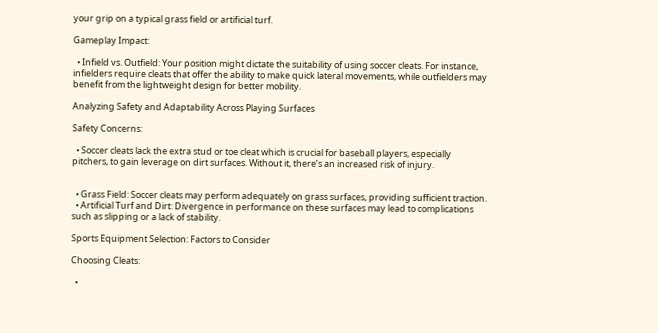your grip on a typical grass field or artificial turf.

Gameplay Impact:

  • Infield vs. Outfield: Your position might dictate the suitability of using soccer cleats. For instance, infielders require cleats that offer the ability to make quick lateral movements, while outfielders may benefit from the lightweight design for better mobility.

Analyzing Safety and Adaptability Across Playing Surfaces

Safety Concerns:

  • Soccer cleats lack the extra stud or toe cleat which is crucial for baseball players, especially pitchers, to gain leverage on dirt surfaces. Without it, there’s an increased risk of injury.


  • Grass Field: Soccer cleats may perform adequately on grass surfaces, providing sufficient traction.
  • Artificial Turf and Dirt: Divergence in performance on these surfaces may lead to complications such as slipping or a lack of stability.

Sports Equipment Selection: Factors to Consider

Choosing Cleats:

  •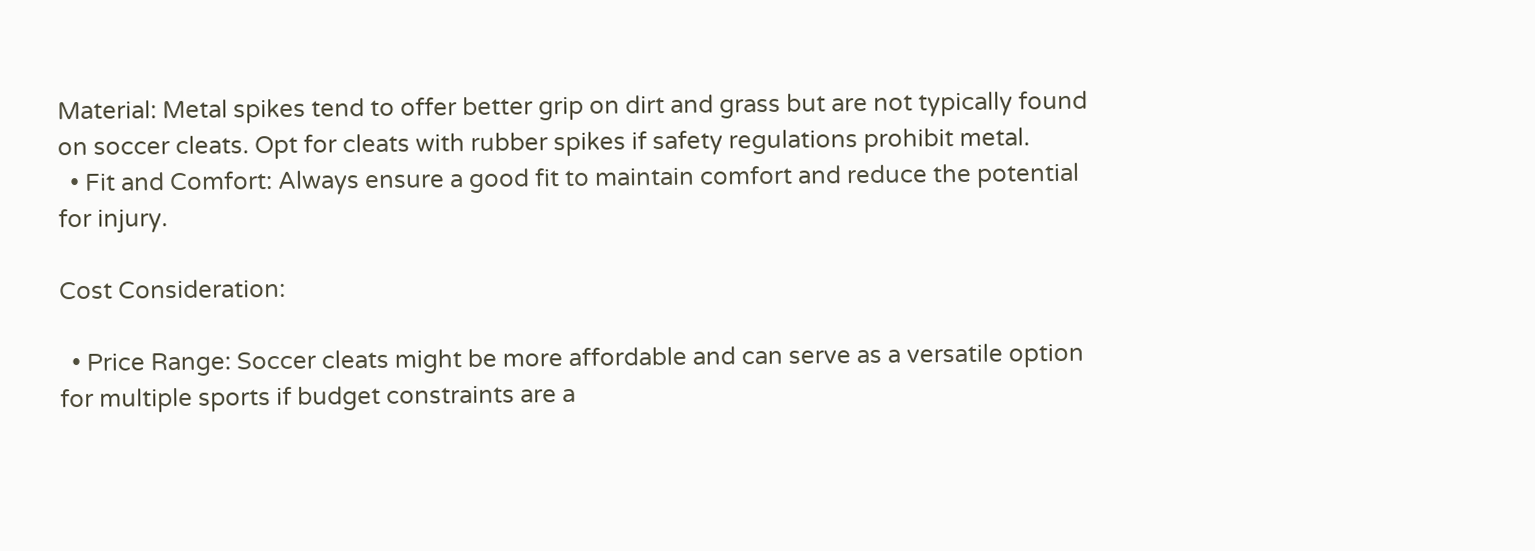Material: Metal spikes tend to offer better grip on dirt and grass but are not typically found on soccer cleats. Opt for cleats with rubber spikes if safety regulations prohibit metal.
  • Fit and Comfort: Always ensure a good fit to maintain comfort and reduce the potential for injury.

Cost Consideration:

  • Price Range: Soccer cleats might be more affordable and can serve as a versatile option for multiple sports if budget constraints are a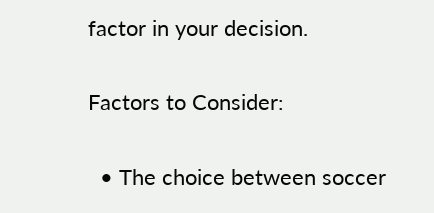factor in your decision.

Factors to Consider:

  • The choice between soccer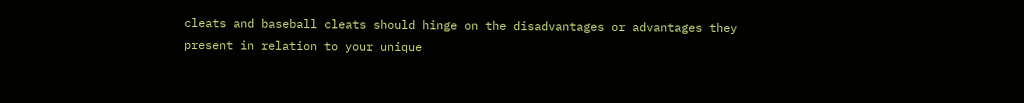cleats and baseball cleats should hinge on the disadvantages or advantages they present in relation to your unique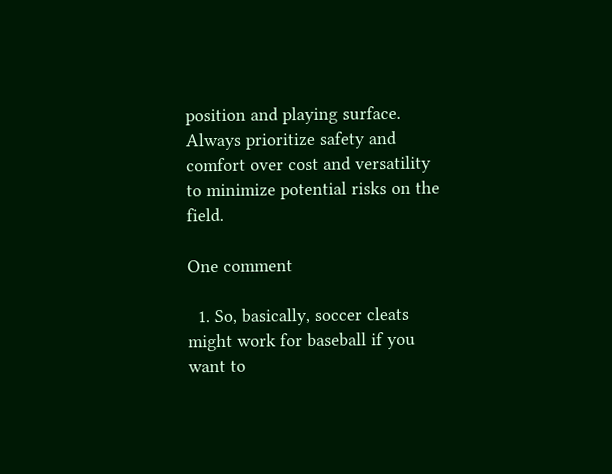position and playing surface. Always prioritize safety and comfort over cost and versatility to minimize potential risks on the field.

One comment

  1. So, basically, soccer cleats might work for baseball if you want to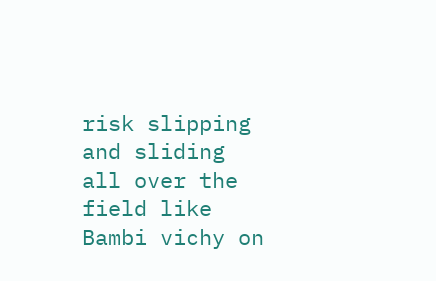risk slipping and sliding all over the field like Bambi vichy on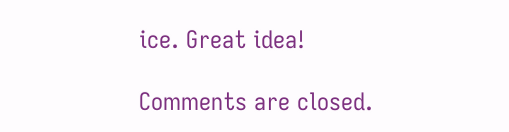ice. Great idea!

Comments are closed.